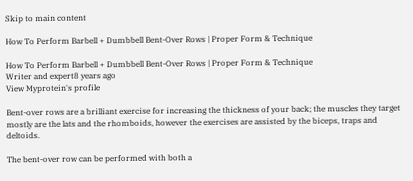Skip to main content

How To Perform Barbell + Dumbbell Bent-Over Rows | Proper Form & Technique

How To Perform Barbell + Dumbbell Bent-Over Rows | Proper Form & Technique
Writer and expert8 years ago
View Myprotein's profile

Bent-over rows are a brilliant exercise for increasing the thickness of your back; the muscles they target mostly are the lats and the rhomboids, however the exercises are assisted by the biceps, traps and deltoids.

The bent-over row can be performed with both a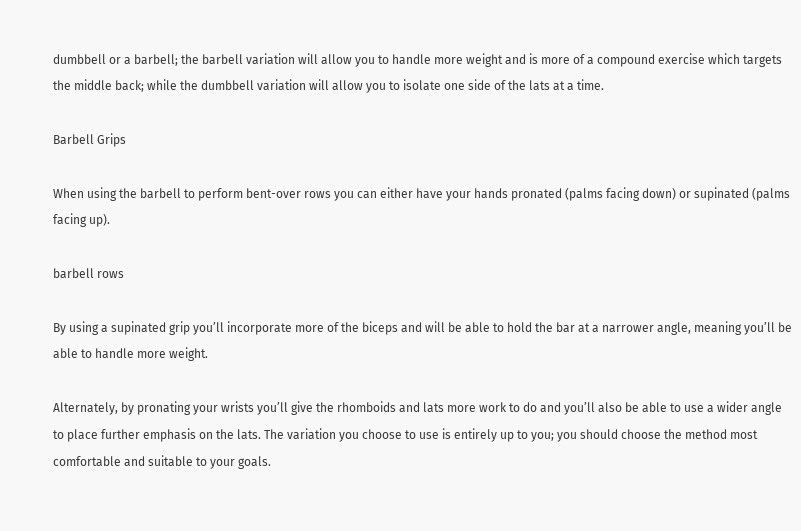dumbbell or a barbell; the barbell variation will allow you to handle more weight and is more of a compound exercise which targets the middle back; while the dumbbell variation will allow you to isolate one side of the lats at a time.

Barbell Grips

When using the barbell to perform bent-over rows you can either have your hands pronated (palms facing down) or supinated (palms facing up).

barbell rows

By using a supinated grip you’ll incorporate more of the biceps and will be able to hold the bar at a narrower angle, meaning you’ll be able to handle more weight.

Alternately, by pronating your wrists you’ll give the rhomboids and lats more work to do and you’ll also be able to use a wider angle to place further emphasis on the lats. The variation you choose to use is entirely up to you; you should choose the method most comfortable and suitable to your goals.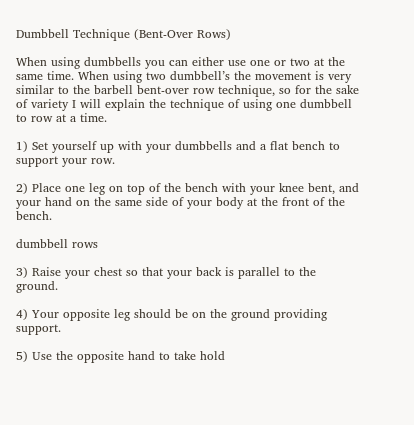Dumbbell Technique (Bent-Over Rows)

When using dumbbells you can either use one or two at the same time. When using two dumbbell’s the movement is very similar to the barbell bent-over row technique, so for the sake of variety I will explain the technique of using one dumbbell to row at a time.

1) Set yourself up with your dumbbells and a flat bench to support your row.

2) Place one leg on top of the bench with your knee bent, and your hand on the same side of your body at the front of the bench.

dumbbell rows

3) Raise your chest so that your back is parallel to the ground.

4) Your opposite leg should be on the ground providing support.

5) Use the opposite hand to take hold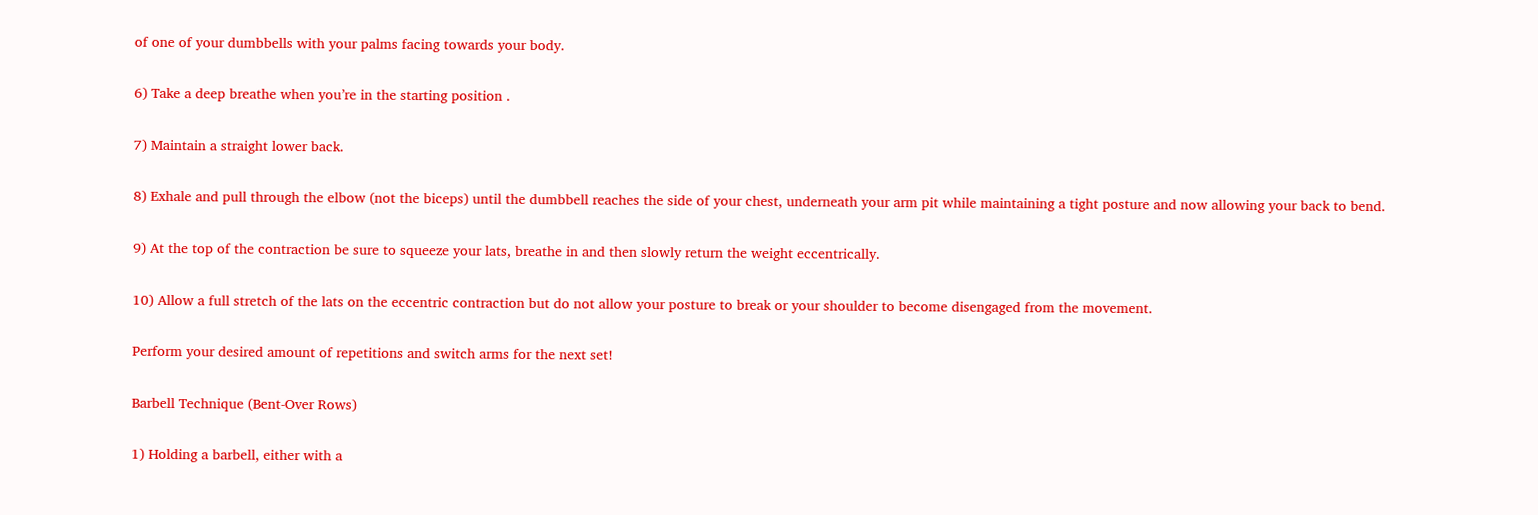of one of your dumbbells with your palms facing towards your body.

6) Take a deep breathe when you’re in the starting position .

7) Maintain a straight lower back.

8) Exhale and pull through the elbow (not the biceps) until the dumbbell reaches the side of your chest, underneath your arm pit while maintaining a tight posture and now allowing your back to bend.

9) At the top of the contraction be sure to squeeze your lats, breathe in and then slowly return the weight eccentrically.

10) Allow a full stretch of the lats on the eccentric contraction but do not allow your posture to break or your shoulder to become disengaged from the movement.

Perform your desired amount of repetitions and switch arms for the next set!

Barbell Technique (Bent-Over Rows)

1) Holding a barbell, either with a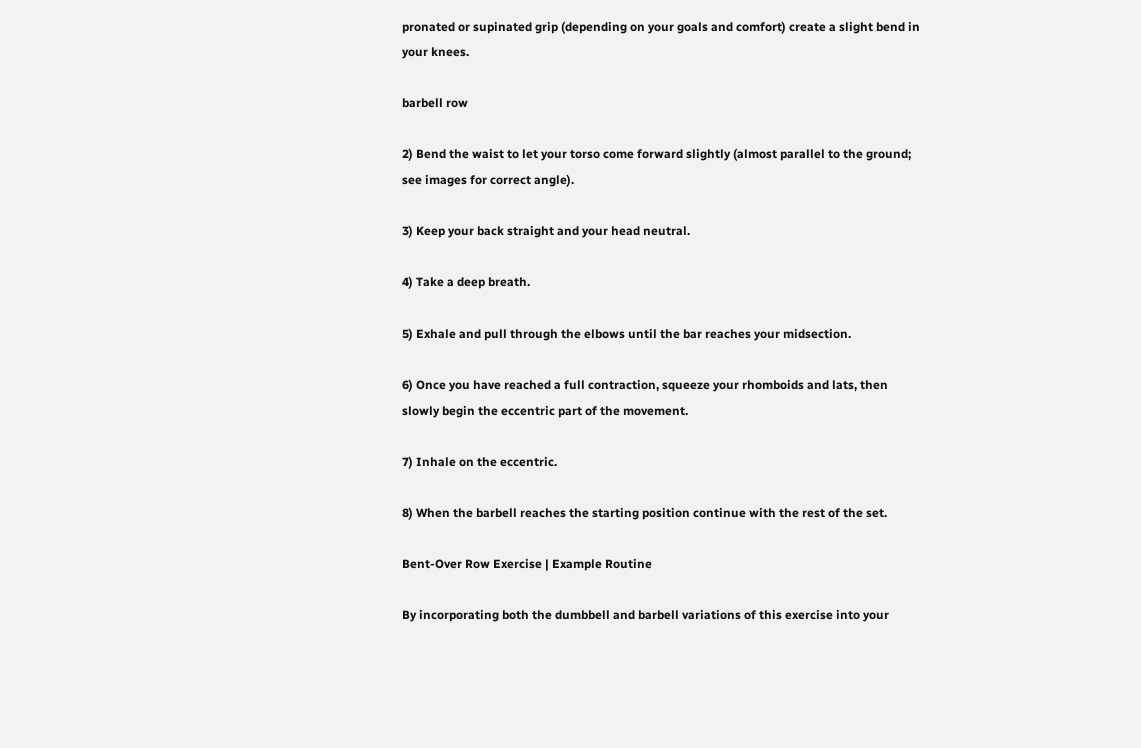pronated or supinated grip (depending on your goals and comfort) create a slight bend in your knees.

barbell row

2) Bend the waist to let your torso come forward slightly (almost parallel to the ground; see images for correct angle).

3) Keep your back straight and your head neutral.

4) Take a deep breath.

5) Exhale and pull through the elbows until the bar reaches your midsection.

6) Once you have reached a full contraction, squeeze your rhomboids and lats, then slowly begin the eccentric part of the movement.

7) Inhale on the eccentric.

8) When the barbell reaches the starting position continue with the rest of the set.

Bent-Over Row Exercise | Example Routine

By incorporating both the dumbbell and barbell variations of this exercise into your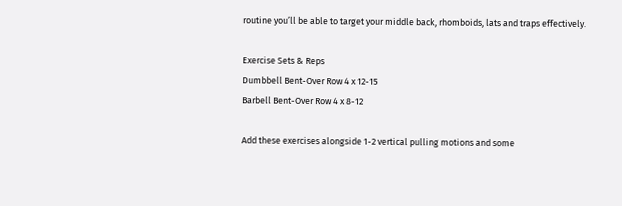routine you’ll be able to target your middle back, rhomboids, lats and traps effectively.

Exercise Sets & Reps
Dumbbell Bent-Over Row 4 x 12-15
Barbell Bent-Over Row 4 x 8-12

Add these exercises alongside 1-2 vertical pulling motions and some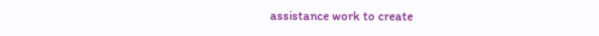assistance work to create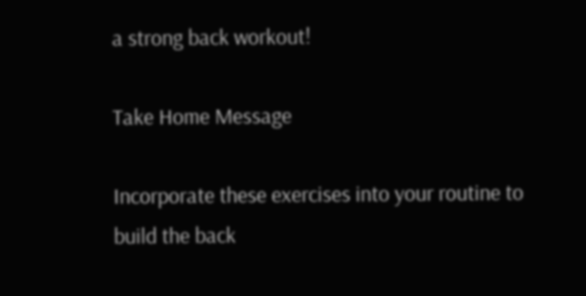a strong back workout!

Take Home Message

Incorporate these exercises into your routine to build the back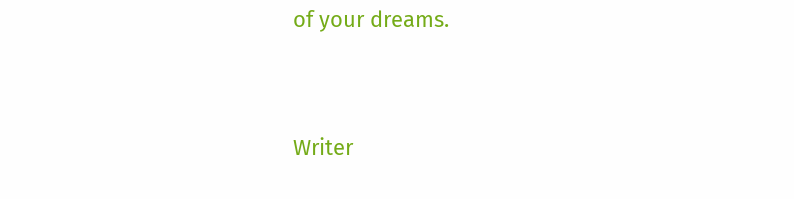of your dreams.


Writer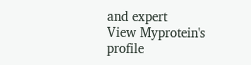and expert
View Myprotein's profile